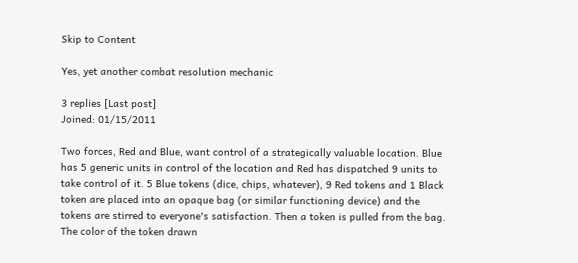Skip to Content

Yes, yet another combat resolution mechanic

3 replies [Last post]
Joined: 01/15/2011

Two forces, Red and Blue, want control of a strategically valuable location. Blue has 5 generic units in control of the location and Red has dispatched 9 units to take control of it. 5 Blue tokens (dice, chips, whatever), 9 Red tokens and 1 Black token are placed into an opaque bag (or similar functioning device) and the tokens are stirred to everyone's satisfaction. Then a token is pulled from the bag. The color of the token drawn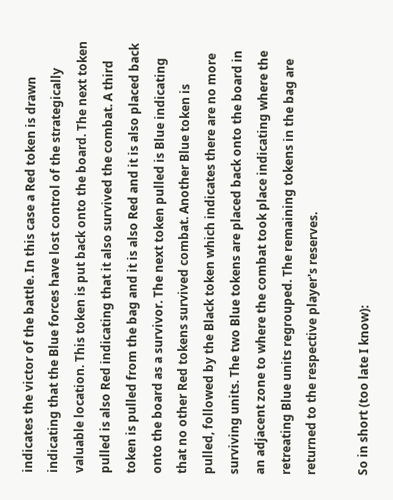indicates the victor of the battle. In this case a Red token is drawn indicating that the Blue forces have lost control of the strategically valuable location. This token is put back onto the board. The next token pulled is also Red indicating that it also survived the combat. A third token is pulled from the bag and it is also Red and it is also placed back onto the board as a survivor. The next token pulled is Blue indicating that no other Red tokens survived combat. Another Blue token is pulled, followed by the Black token which indicates there are no more surviving units. The two Blue tokens are placed back onto the board in an adjacent zone to where the combat took place indicating where the retreating Blue units regrouped. The remaining tokens in the bag are returned to the respective player's reserves.

So in short (too late I know):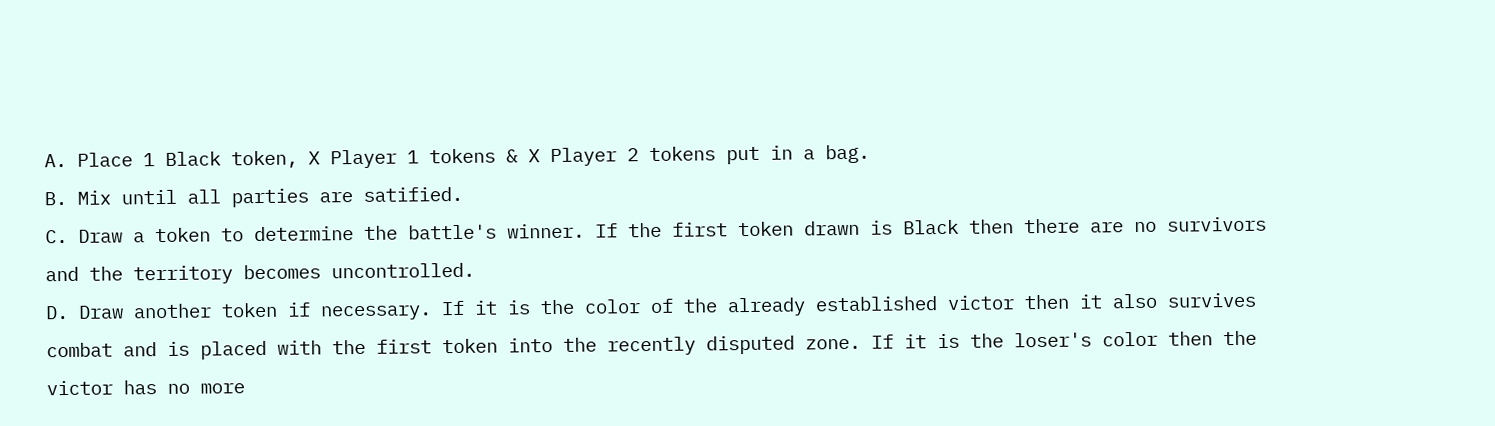A. Place 1 Black token, X Player 1 tokens & X Player 2 tokens put in a bag.
B. Mix until all parties are satified.
C. Draw a token to determine the battle's winner. If the first token drawn is Black then there are no survivors and the territory becomes uncontrolled.
D. Draw another token if necessary. If it is the color of the already established victor then it also survives combat and is placed with the first token into the recently disputed zone. If it is the loser's color then the victor has no more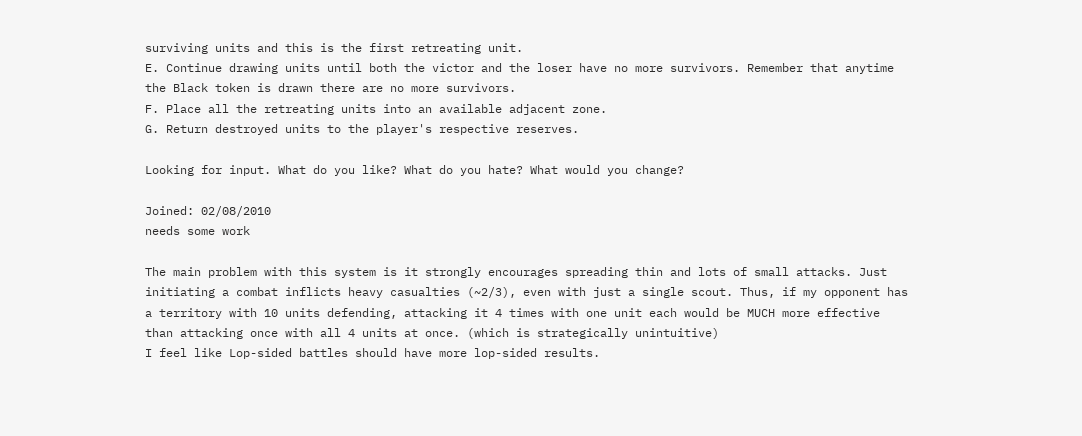surviving units and this is the first retreating unit.
E. Continue drawing units until both the victor and the loser have no more survivors. Remember that anytime the Black token is drawn there are no more survivors.
F. Place all the retreating units into an available adjacent zone.
G. Return destroyed units to the player's respective reserves.

Looking for input. What do you like? What do you hate? What would you change?

Joined: 02/08/2010
needs some work

The main problem with this system is it strongly encourages spreading thin and lots of small attacks. Just initiating a combat inflicts heavy casualties (~2/3), even with just a single scout. Thus, if my opponent has a territory with 10 units defending, attacking it 4 times with one unit each would be MUCH more effective than attacking once with all 4 units at once. (which is strategically unintuitive)
I feel like Lop-sided battles should have more lop-sided results.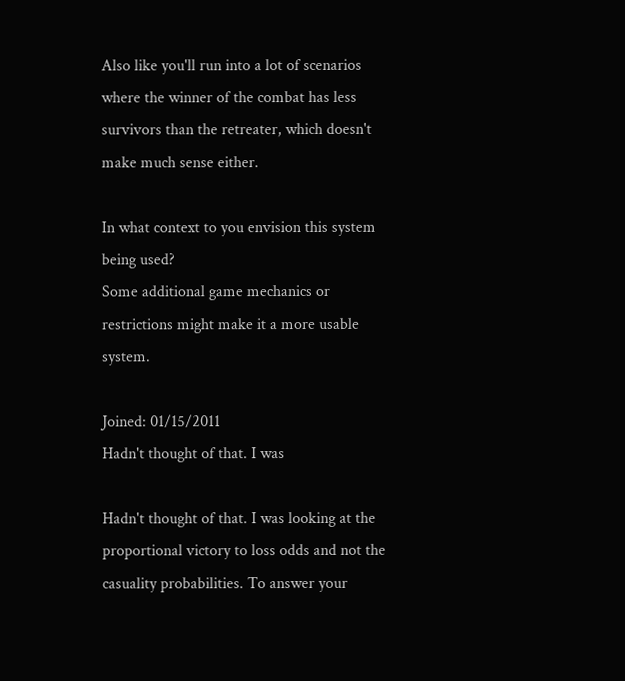Also like you'll run into a lot of scenarios where the winner of the combat has less survivors than the retreater, which doesn't make much sense either.

In what context to you envision this system being used?
Some additional game mechanics or restrictions might make it a more usable system.

Joined: 01/15/2011
Hadn't thought of that. I was

Hadn't thought of that. I was looking at the proportional victory to loss odds and not the casuality probabilities. To answer your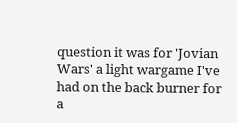question it was for 'Jovian Wars' a light wargame I've had on the back burner for a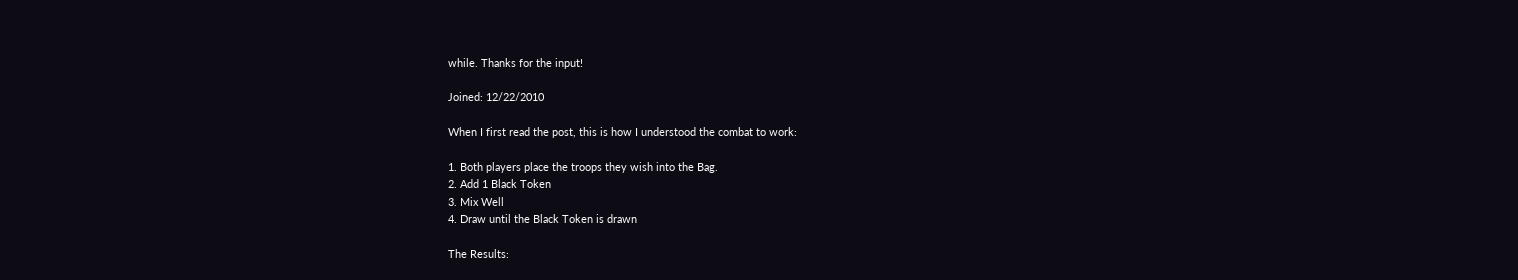while. Thanks for the input!

Joined: 12/22/2010

When I first read the post, this is how I understood the combat to work:

1. Both players place the troops they wish into the Bag.
2. Add 1 Black Token
3. Mix Well
4. Draw until the Black Token is drawn

The Results: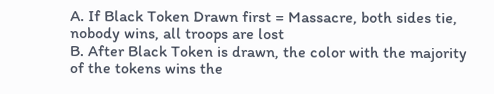A. If Black Token Drawn first = Massacre, both sides tie, nobody wins, all troops are lost
B. After Black Token is drawn, the color with the majority of the tokens wins the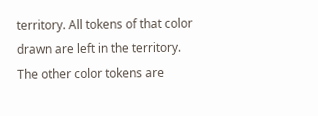territory. All tokens of that color drawn are left in the territory. The other color tokens are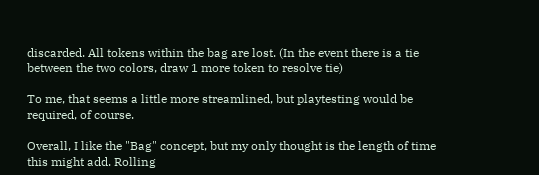discarded. All tokens within the bag are lost. (In the event there is a tie between the two colors, draw 1 more token to resolve tie)

To me, that seems a little more streamlined, but playtesting would be required, of course.

Overall, I like the "Bag" concept, but my only thought is the length of time this might add. Rolling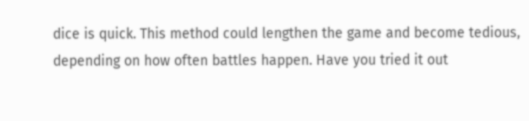dice is quick. This method could lengthen the game and become tedious, depending on how often battles happen. Have you tried it out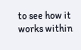to see how it works within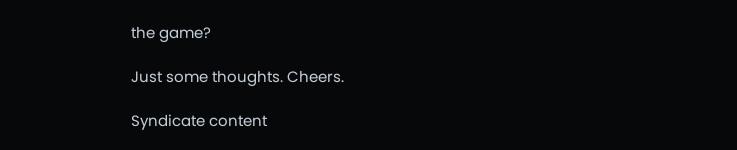the game?

Just some thoughts. Cheers.

Syndicate content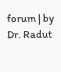forum | by Dr. Radut